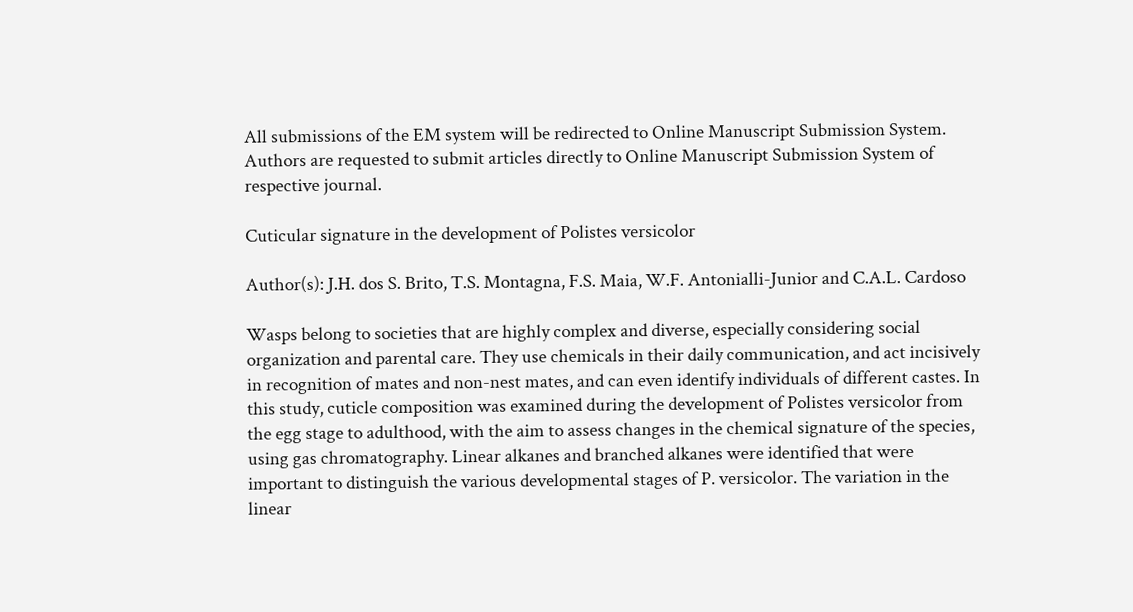All submissions of the EM system will be redirected to Online Manuscript Submission System. Authors are requested to submit articles directly to Online Manuscript Submission System of respective journal.

Cuticular signature in the development of Polistes versicolor

Author(s): J.H. dos S. Brito, T.S. Montagna, F.S. Maia, W.F. Antonialli-Junior and C.A.L. Cardoso

Wasps belong to societies that are highly complex and diverse, especially considering social organization and parental care. They use chemicals in their daily communication, and act incisively in recognition of mates and non-nest mates, and can even identify individuals of different castes. In this study, cuticle composition was examined during the development of Polistes versicolor from the egg stage to adulthood, with the aim to assess changes in the chemical signature of the species, using gas chromatography. Linear alkanes and branched alkanes were identified that were important to distinguish the various developmental stages of P. versicolor. The variation in the linear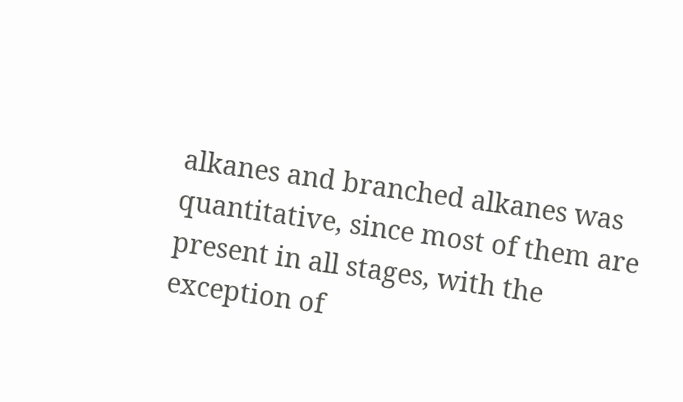alkanes and branched alkanes was quantitative, since most of them are present in all stages, with the exception of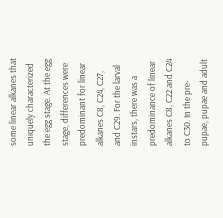some linear alkanes that uniquely characterized the egg stage. At the egg stage, differences were predominant for linear alkanes C8, C24, C27, and C29. For the larval instars, there was a predominance of linear alkanes C8, C22 and C24 to C30. In the pre-pupae, pupae and adult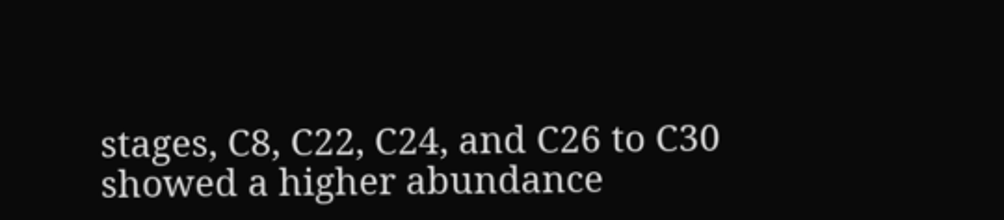stages, C8, C22, C24, and C26 to C30 showed a higher abundance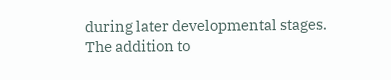during later developmental stages. The addition to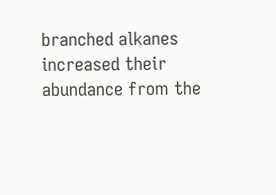branched alkanes increased their abundance from the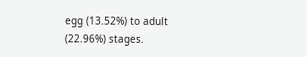egg (13.52%) to adult (22.96%) stages.